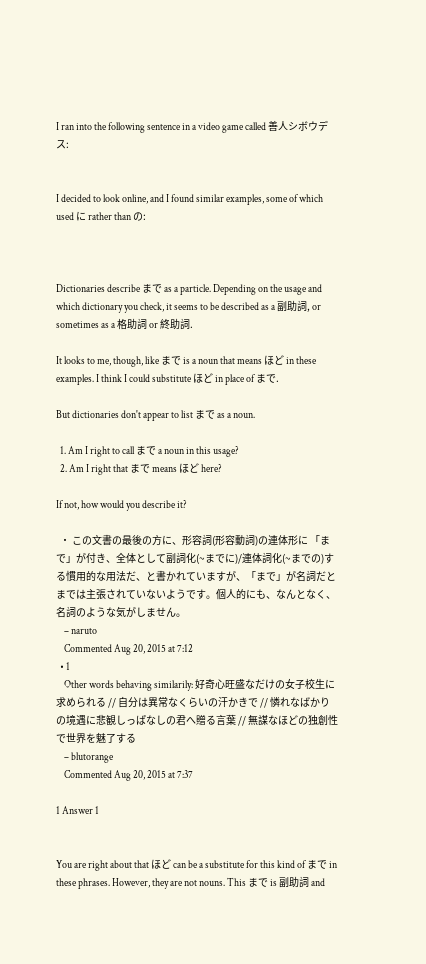I ran into the following sentence in a video game called 善人シボウデス:


I decided to look online, and I found similar examples, some of which used に rather than の:



Dictionaries describe まで as a particle. Depending on the usage and which dictionary you check, it seems to be described as a 副助詞, or sometimes as a 格助詞 or 終助詞.

It looks to me, though, like まで is a noun that means ほど in these examples. I think I could substitute ほど in place of まで.

But dictionaries don't appear to list まで as a noun.

  1. Am I right to call まで a noun in this usage?
  2. Am I right that まで means ほど here?

If not, how would you describe it?

  • この文書の最後の方に、形容詞(形容動詞)の連体形に 「まで」が付き、全体として副詞化(~までに)/連体詞化(~までの)する慣用的な用法だ、と書かれていますが、「まで」が名詞だとまでは主張されていないようです。個人的にも、なんとなく、名詞のような気がしません。
    – naruto
    Commented Aug 20, 2015 at 7:12
  • 1
    Other words behaving similarily: 好奇心旺盛なだけの女子校生に求められる // 自分は異常なくらいの汗かきで // 憐れなばかりの境遇に悲観しっぱなしの君へ贈る言葉 // 無謀なほどの独創性で世界を魅了する
    – blutorange
    Commented Aug 20, 2015 at 7:37

1 Answer 1


You are right about that ほど can be a substitute for this kind of まで in these phrases. However, they are not nouns. This まで is 副助詞 and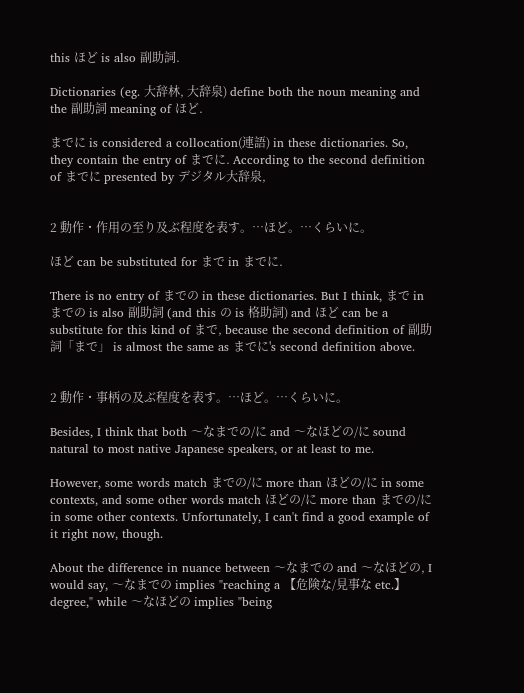this ほど is also 副助詞.

Dictionaries (eg. 大辞林, 大辞泉) define both the noun meaning and the 副助詞 meaning of ほど.

までに is considered a collocation(連語) in these dictionaries. So, they contain the entry of までに. According to the second definition of までに presented by デジタル大辞泉,


2 動作・作用の至り及ぶ程度を表す。…ほど。…くらいに。

ほど can be substituted for まで in までに.

There is no entry of までの in these dictionaries. But I think, まで in までの is also 副助詞 (and this の is 格助詞) and ほど can be a substitute for this kind of まで, because the second definition of 副助詞「まで」 is almost the same as までに's second definition above.


2 動作・事柄の及ぶ程度を表す。…ほど。…くらいに。

Besides, I think that both 〜なまでの/に and 〜なほどの/に sound natural to most native Japanese speakers, or at least to me.

However, some words match までの/に more than ほどの/に in some contexts, and some other words match ほどの/に more than までの/に in some other contexts. Unfortunately, I can't find a good example of it right now, though.

About the difference in nuance between 〜なまでの and 〜なほどの, I would say, 〜なまでの implies "reaching a 【危険な/見事な etc.】 degree," while 〜なほどの implies "being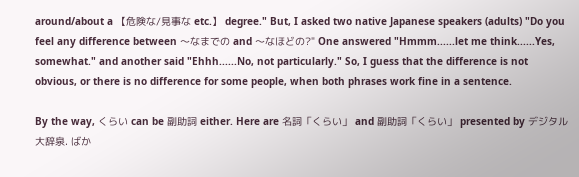around/about a 【危険な/見事な etc.】 degree." But, I asked two native Japanese speakers (adults) "Do you feel any difference between 〜なまでの and 〜なほどの?" One answered "Hmmm......let me think......Yes, somewhat." and another said "Ehhh......No, not particularly." So, I guess that the difference is not obvious, or there is no difference for some people, when both phrases work fine in a sentence.

By the way, くらい can be 副助詞 either. Here are 名詞「くらい」 and 副助詞「くらい」 presented by デジタル大辞泉. ばか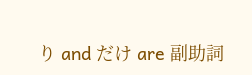り and だけ are 副助詞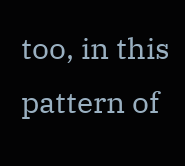too, in this pattern of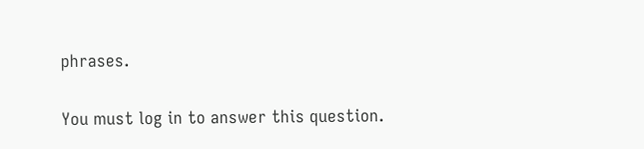phrases.

You must log in to answer this question.